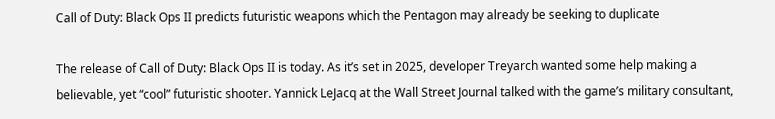Call of Duty: Black Ops II predicts futuristic weapons which the Pentagon may already be seeking to duplicate

The release of Call of Duty: Black Ops II is today. As it’s set in 2025, developer Treyarch wanted some help making a believable, yet “cool” futuristic shooter. Yannick LeJacq at the Wall Street Journal talked with the game’s military consultant,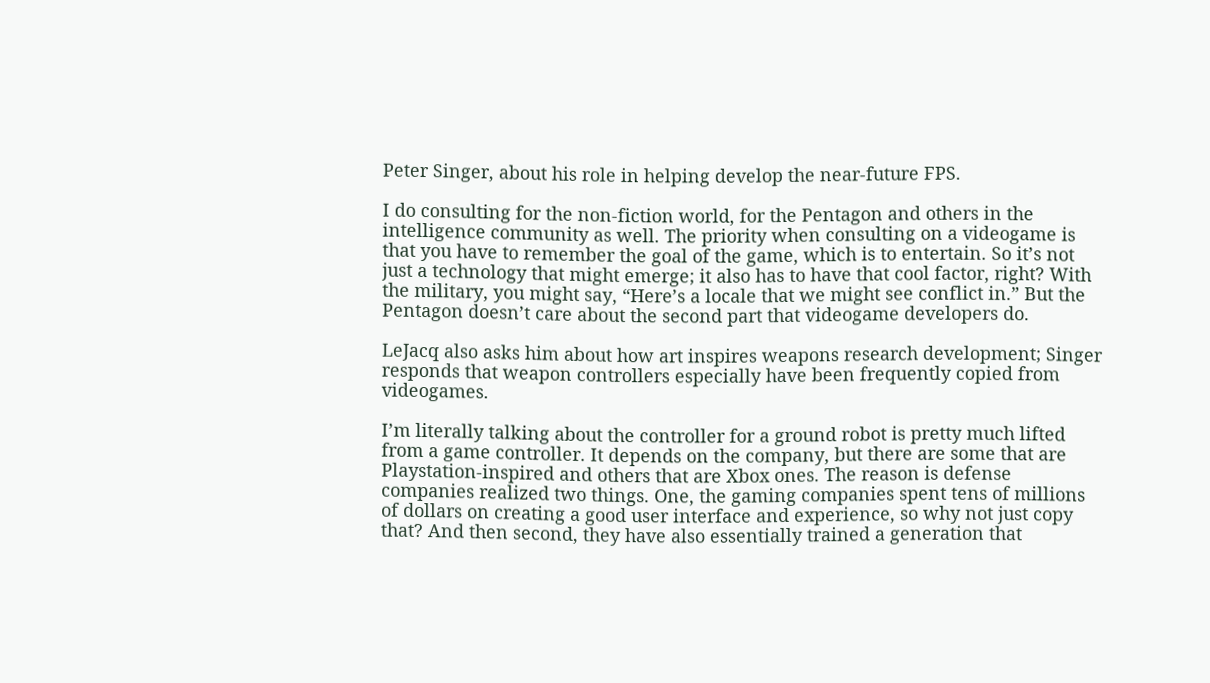Peter Singer, about his role in helping develop the near-future FPS.

I do consulting for the non-fiction world, for the Pentagon and others in the intelligence community as well. The priority when consulting on a videogame is that you have to remember the goal of the game, which is to entertain. So it’s not just a technology that might emerge; it also has to have that cool factor, right? With the military, you might say, “Here’s a locale that we might see conflict in.” But the Pentagon doesn’t care about the second part that videogame developers do.

LeJacq also asks him about how art inspires weapons research development; Singer responds that weapon controllers especially have been frequently copied from videogames.

I’m literally talking about the controller for a ground robot is pretty much lifted from a game controller. It depends on the company, but there are some that are Playstation-inspired and others that are Xbox ones. The reason is defense companies realized two things. One, the gaming companies spent tens of millions of dollars on creating a good user interface and experience, so why not just copy that? And then second, they have also essentially trained a generation that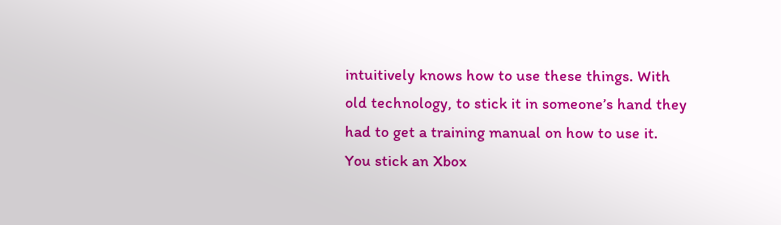intuitively knows how to use these things. With old technology, to stick it in someone’s hand they had to get a training manual on how to use it. You stick an Xbox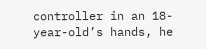controller in an 18-year-old’s hands, he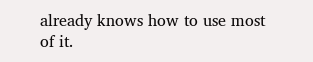already knows how to use most of it.